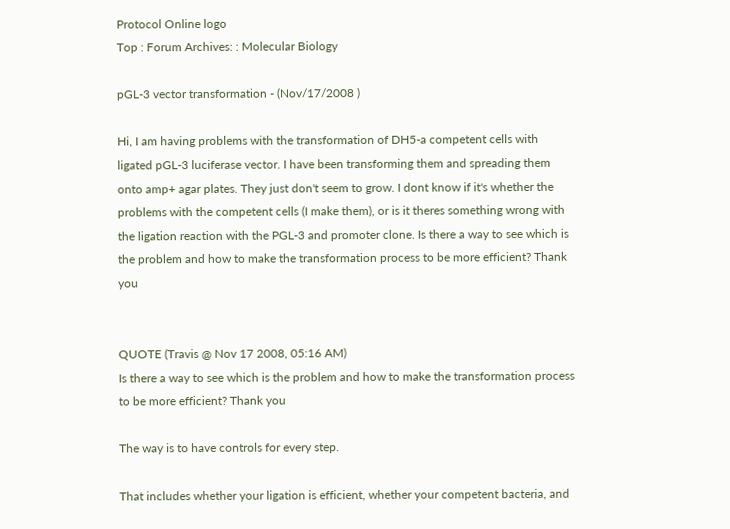Protocol Online logo
Top : Forum Archives: : Molecular Biology

pGL-3 vector transformation - (Nov/17/2008 )

Hi, I am having problems with the transformation of DH5-a competent cells with ligated pGL-3 luciferase vector. I have been transforming them and spreading them onto amp+ agar plates. They just don't seem to grow. I dont know if it's whether the problems with the competent cells (I make them), or is it theres something wrong with the ligation reaction with the PGL-3 and promoter clone. Is there a way to see which is the problem and how to make the transformation process to be more efficient? Thank you


QUOTE (Travis @ Nov 17 2008, 05:16 AM)
Is there a way to see which is the problem and how to make the transformation process to be more efficient? Thank you

The way is to have controls for every step.

That includes whether your ligation is efficient, whether your competent bacteria, and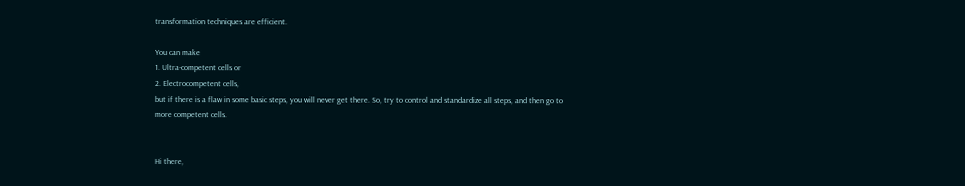transformation techniques are efficient.

You can make
1. Ultra-competent cells or
2. Electrocompetent cells,
but if there is a flaw in some basic steps, you will never get there. So, try to control and standardize all steps, and then go to more competent cells.


Hi there,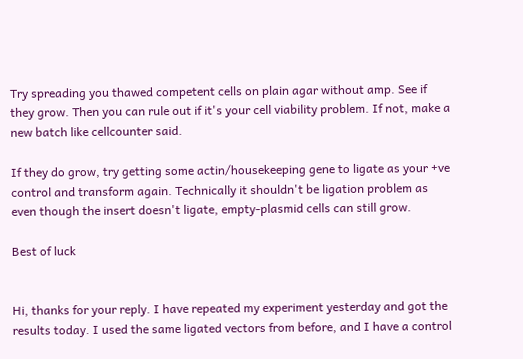Try spreading you thawed competent cells on plain agar without amp. See if they grow. Then you can rule out if it's your cell viability problem. If not, make a new batch like cellcounter said.

If they do grow, try getting some actin/housekeeping gene to ligate as your +ve control and transform again. Technically it shouldn't be ligation problem as even though the insert doesn't ligate, empty-plasmid cells can still grow.

Best of luck


Hi, thanks for your reply. I have repeated my experiment yesterday and got the results today. I used the same ligated vectors from before, and I have a control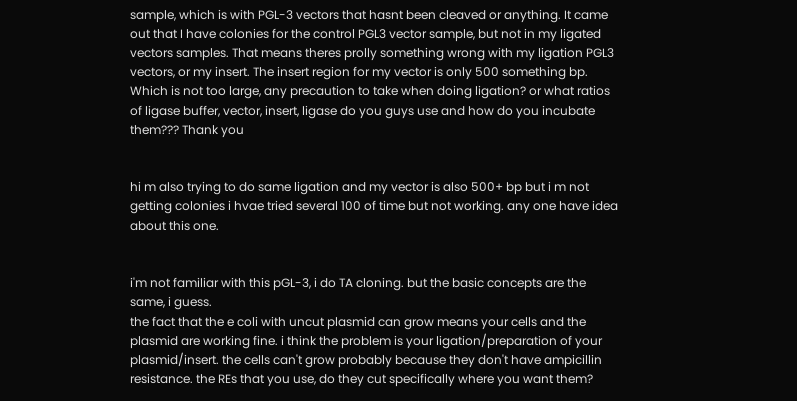sample, which is with PGL-3 vectors that hasnt been cleaved or anything. It came out that I have colonies for the control PGL3 vector sample, but not in my ligated vectors samples. That means theres prolly something wrong with my ligation PGL3 vectors, or my insert. The insert region for my vector is only 500 something bp. Which is not too large, any precaution to take when doing ligation? or what ratios of ligase buffer, vector, insert, ligase do you guys use and how do you incubate them??? Thank you


hi m also trying to do same ligation and my vector is also 500+ bp but i m not getting colonies i hvae tried several 100 of time but not working. any one have idea about this one.


i'm not familiar with this pGL-3, i do TA cloning. but the basic concepts are the same, i guess.
the fact that the e coli with uncut plasmid can grow means your cells and the plasmid are working fine. i think the problem is your ligation/preparation of your plasmid/insert. the cells can't grow probably because they don't have ampicillin resistance. the REs that you use, do they cut specifically where you want them?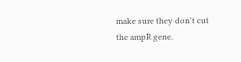make sure they don't cut the ampR gene.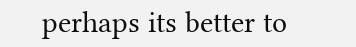perhaps its better to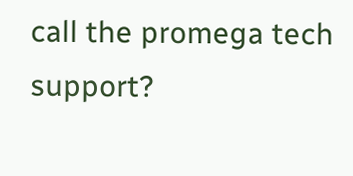call the promega tech support?